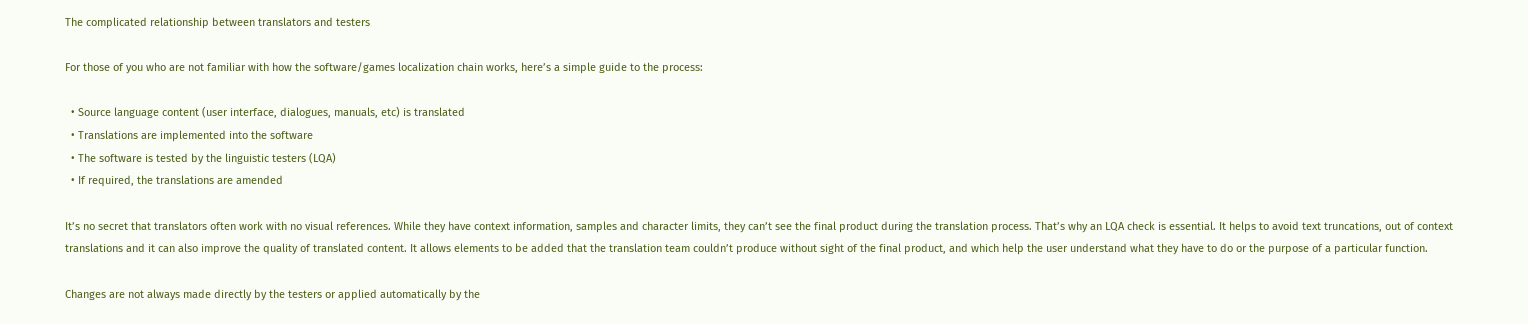The complicated relationship between translators and testers

For those of you who are not familiar with how the software/games localization chain works, here’s a simple guide to the process:

  • Source language content (user interface, dialogues, manuals, etc) is translated
  • Translations are implemented into the software
  • The software is tested by the linguistic testers (LQA)
  • If required, the translations are amended

It’s no secret that translators often work with no visual references. While they have context information, samples and character limits, they can’t see the final product during the translation process. That’s why an LQA check is essential. It helps to avoid text truncations, out of context translations and it can also improve the quality of translated content. It allows elements to be added that the translation team couldn’t produce without sight of the final product, and which help the user understand what they have to do or the purpose of a particular function.

Changes are not always made directly by the testers or applied automatically by the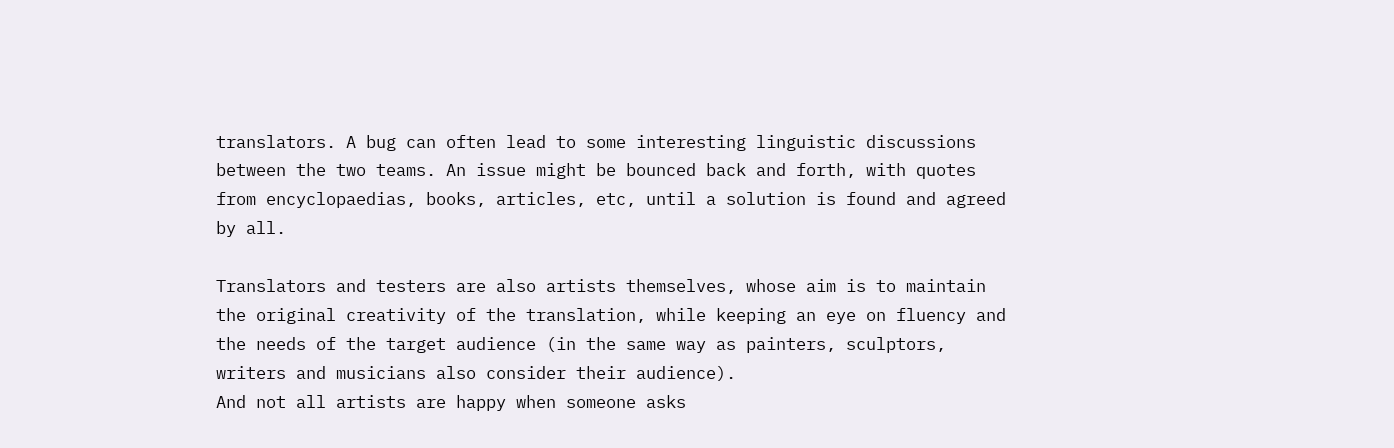translators. A bug can often lead to some interesting linguistic discussions between the two teams. An issue might be bounced back and forth, with quotes from encyclopaedias, books, articles, etc, until a solution is found and agreed by all.

Translators and testers are also artists themselves, whose aim is to maintain the original creativity of the translation, while keeping an eye on fluency and the needs of the target audience (in the same way as painters, sculptors, writers and musicians also consider their audience).
And not all artists are happy when someone asks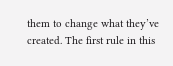them to change what they’ve created. The first rule in this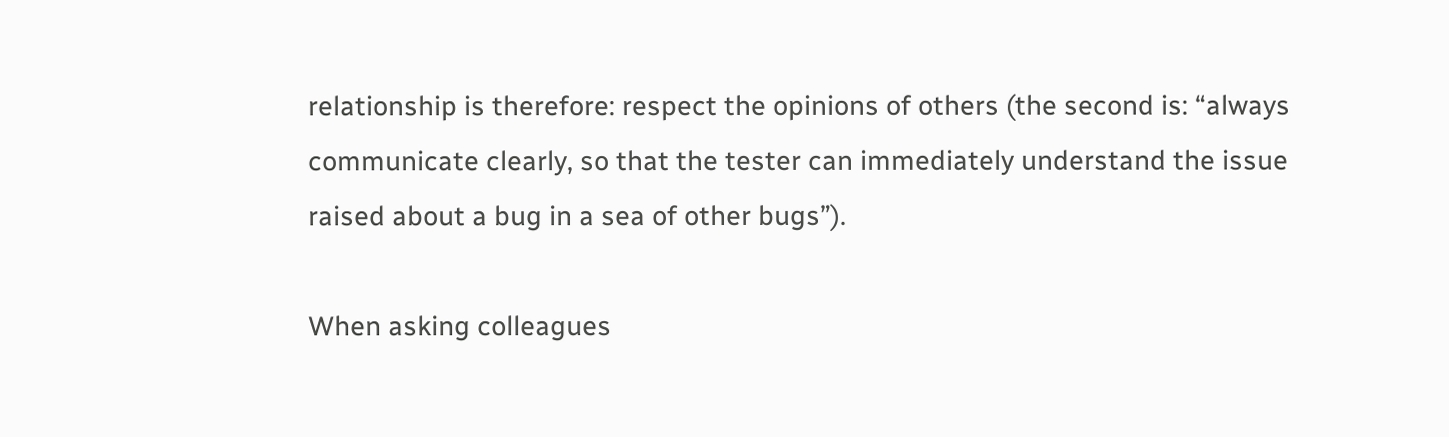relationship is therefore: respect the opinions of others (the second is: “always communicate clearly, so that the tester can immediately understand the issue raised about a bug in a sea of other bugs”).

When asking colleagues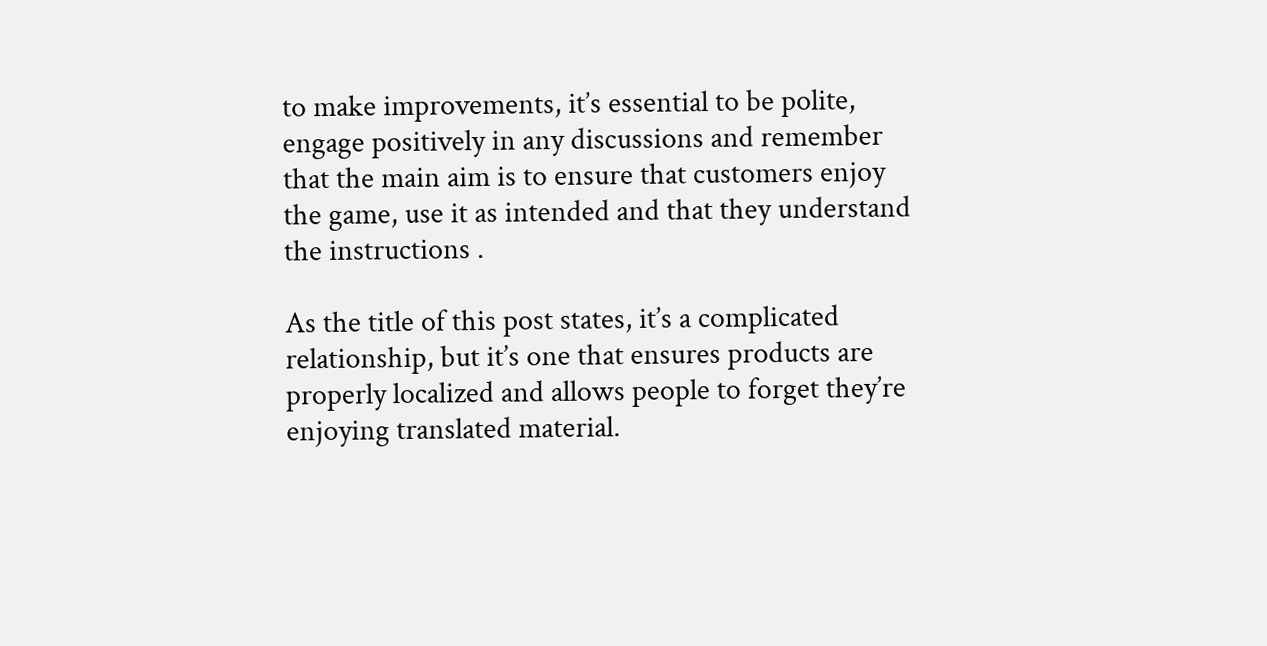to make improvements, it’s essential to be polite, engage positively in any discussions and remember that the main aim is to ensure that customers enjoy the game, use it as intended and that they understand the instructions .

As the title of this post states, it’s a complicated relationship, but it’s one that ensures products are properly localized and allows people to forget they’re enjoying translated material.